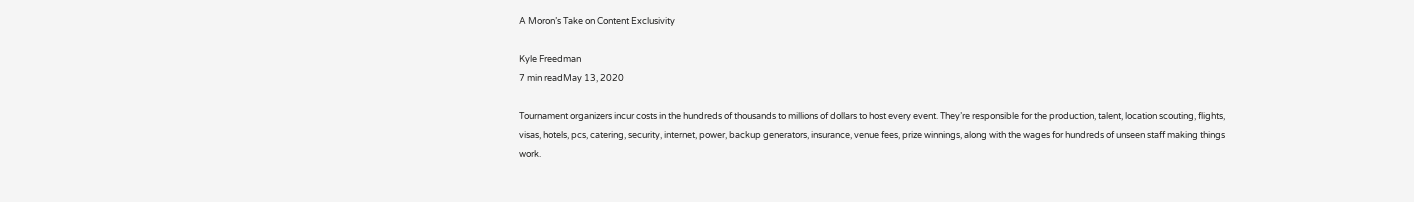A Moron’s Take on Content Exclusivity

Kyle Freedman
7 min readMay 13, 2020

Tournament organizers incur costs in the hundreds of thousands to millions of dollars to host every event. They’re responsible for the production, talent, location scouting, flights, visas, hotels, pcs, catering, security, internet, power, backup generators, insurance, venue fees, prize winnings, along with the wages for hundreds of unseen staff making things work.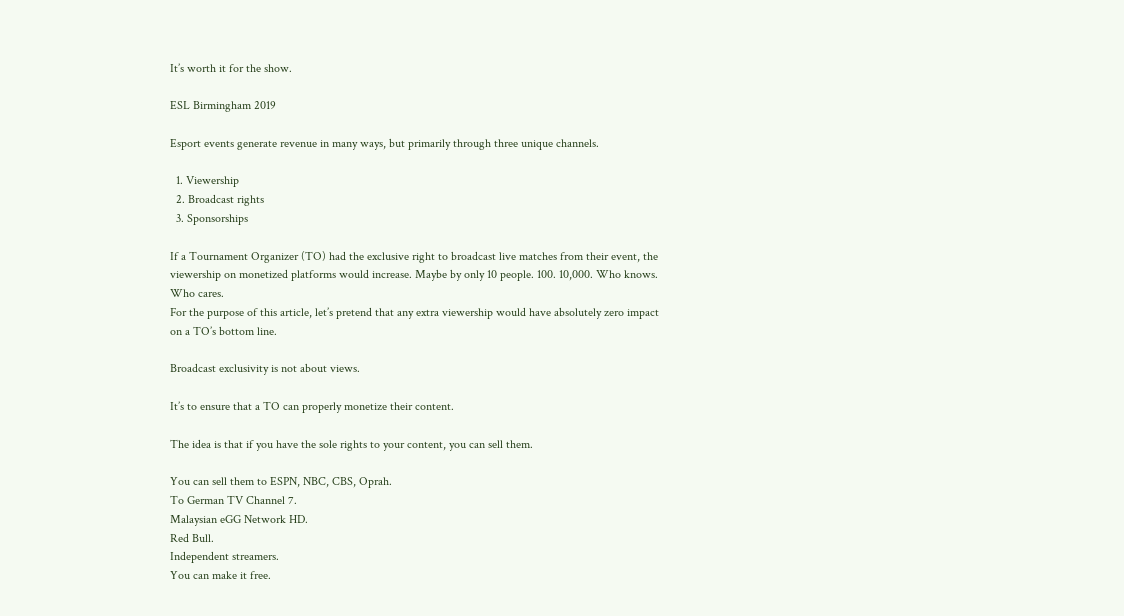It’s worth it for the show.

ESL Birmingham 2019

Esport events generate revenue in many ways, but primarily through three unique channels.

  1. Viewership
  2. Broadcast rights
  3. Sponsorships

If a Tournament Organizer (TO) had the exclusive right to broadcast live matches from their event, the viewership on monetized platforms would increase. Maybe by only 10 people. 100. 10,000. Who knows. Who cares.
For the purpose of this article, let’s pretend that any extra viewership would have absolutely zero impact on a TO’s bottom line.

Broadcast exclusivity is not about views.

It’s to ensure that a TO can properly monetize their content.

The idea is that if you have the sole rights to your content, you can sell them.

You can sell them to ESPN, NBC, CBS, Oprah.
To German TV Channel 7.
Malaysian eGG Network HD.
Red Bull.
Independent streamers.
You can make it free.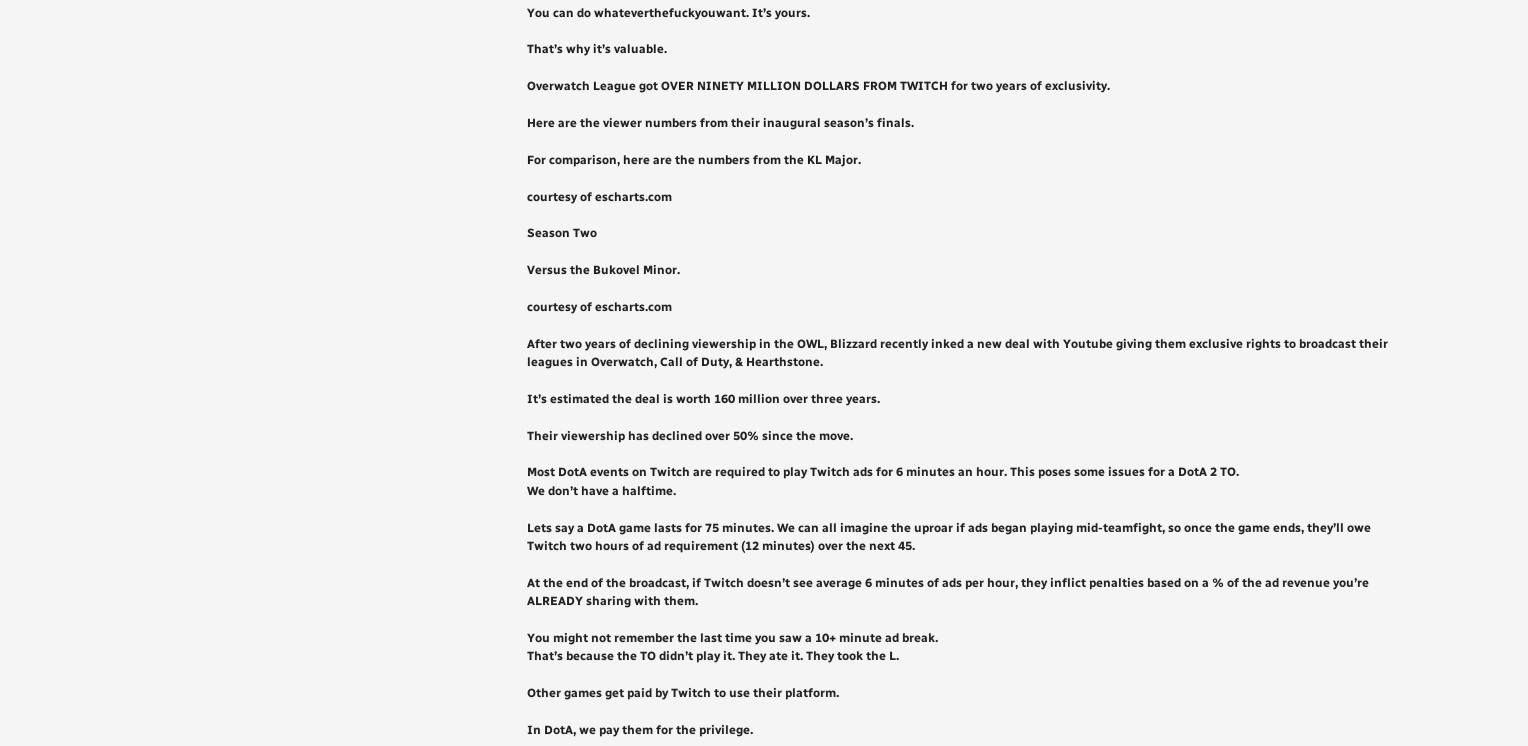You can do whateverthefuckyouwant. It’s yours.

That’s why it’s valuable.

Overwatch League got OVER NINETY MILLION DOLLARS FROM TWITCH for two years of exclusivity.

Here are the viewer numbers from their inaugural season’s finals.

For comparison, here are the numbers from the KL Major.

courtesy of escharts.com

Season Two

Versus the Bukovel Minor.

courtesy of escharts.com

After two years of declining viewership in the OWL, Blizzard recently inked a new deal with Youtube giving them exclusive rights to broadcast their leagues in Overwatch, Call of Duty, & Hearthstone.

It’s estimated the deal is worth 160 million over three years.

Their viewership has declined over 50% since the move.

Most DotA events on Twitch are required to play Twitch ads for 6 minutes an hour. This poses some issues for a DotA 2 TO.
We don’t have a halftime.

Lets say a DotA game lasts for 75 minutes. We can all imagine the uproar if ads began playing mid-teamfight, so once the game ends, they’ll owe Twitch two hours of ad requirement (12 minutes) over the next 45.

At the end of the broadcast, if Twitch doesn’t see average 6 minutes of ads per hour, they inflict penalties based on a % of the ad revenue you’re ALREADY sharing with them.

You might not remember the last time you saw a 10+ minute ad break.
That’s because the TO didn’t play it. They ate it. They took the L.

Other games get paid by Twitch to use their platform.

In DotA, we pay them for the privilege.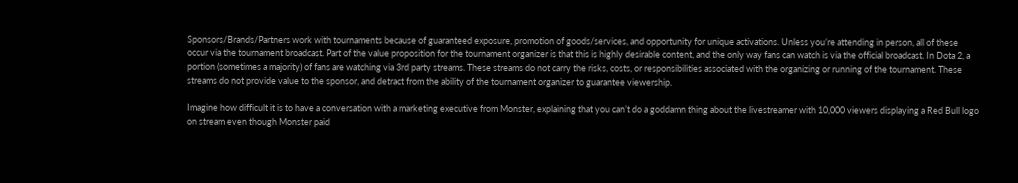Sponsors/Brands/Partners work with tournaments because of guaranteed exposure, promotion of goods/services, and opportunity for unique activations. Unless you’re attending in person, all of these occur via the tournament broadcast. Part of the value proposition for the tournament organizer is that this is highly desirable content, and the only way fans can watch is via the official broadcast. In Dota 2, a portion (sometimes a majority) of fans are watching via 3rd party streams. These streams do not carry the risks, costs, or responsibilities associated with the organizing or running of the tournament. These streams do not provide value to the sponsor, and detract from the ability of the tournament organizer to guarantee viewership.

Imagine how difficult it is to have a conversation with a marketing executive from Monster, explaining that you can’t do a goddamn thing about the livestreamer with 10,000 viewers displaying a Red Bull logo on stream even though Monster paid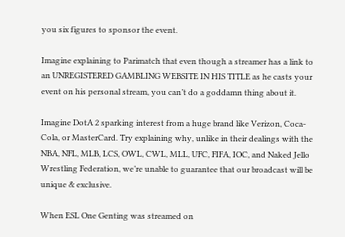you six figures to sponsor the event.

Imagine explaining to Parimatch that even though a streamer has a link to an UNREGISTERED GAMBLING WEBSITE IN HIS TITLE as he casts your event on his personal stream, you can’t do a goddamn thing about it.

Imagine DotA 2 sparking interest from a huge brand like Verizon, Coca-Cola, or MasterCard. Try explaining why, unlike in their dealings with the NBA, NFL, MLB, LCS, OWL, CWL, MLL, UFC, FIFA, IOC, and Naked Jello Wrestling Federation, we’re unable to guarantee that our broadcast will be unique & exclusive.

When ESL One Genting was streamed on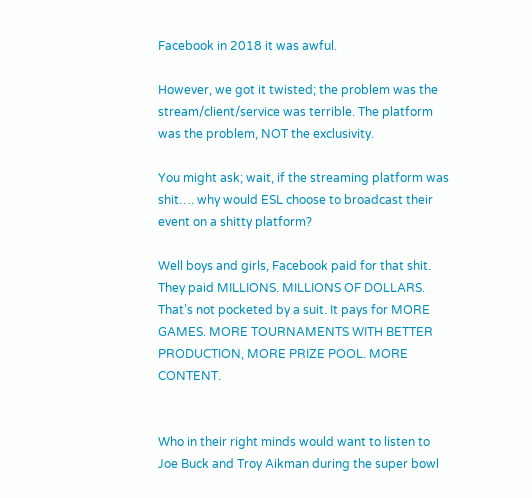Facebook in 2018 it was awful.

However, we got it twisted; the problem was the stream/client/service was terrible. The platform was the problem, NOT the exclusivity.

You might ask; wait, if the streaming platform was shit…. why would ESL choose to broadcast their event on a shitty platform?

Well boys and girls, Facebook paid for that shit. They paid MILLIONS. MILLIONS OF DOLLARS. That’s not pocketed by a suit. It pays for MORE GAMES. MORE TOURNAMENTS WITH BETTER PRODUCTION, MORE PRIZE POOL. MORE CONTENT.


Who in their right minds would want to listen to Joe Buck and Troy Aikman during the super bowl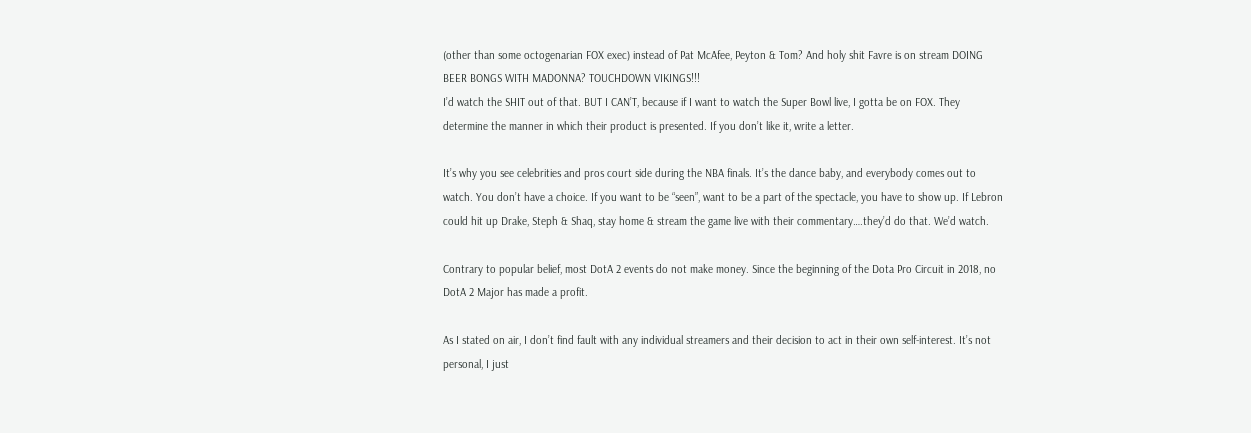(other than some octogenarian FOX exec) instead of Pat McAfee, Peyton & Tom? And holy shit Favre is on stream DOING BEER BONGS WITH MADONNA? TOUCHDOWN VIKINGS!!!
I’d watch the SHIT out of that. BUT I CAN’T, because if I want to watch the Super Bowl live, I gotta be on FOX. They determine the manner in which their product is presented. If you don’t like it, write a letter.

It’s why you see celebrities and pros court side during the NBA finals. It’s the dance baby, and everybody comes out to watch. You don’t have a choice. If you want to be “seen”, want to be a part of the spectacle, you have to show up. If Lebron could hit up Drake, Steph & Shaq, stay home & stream the game live with their commentary….they’d do that. We’d watch.

Contrary to popular belief, most DotA 2 events do not make money. Since the beginning of the Dota Pro Circuit in 2018, no DotA 2 Major has made a profit.

As I stated on air, I don’t find fault with any individual streamers and their decision to act in their own self-interest. It’s not personal, I just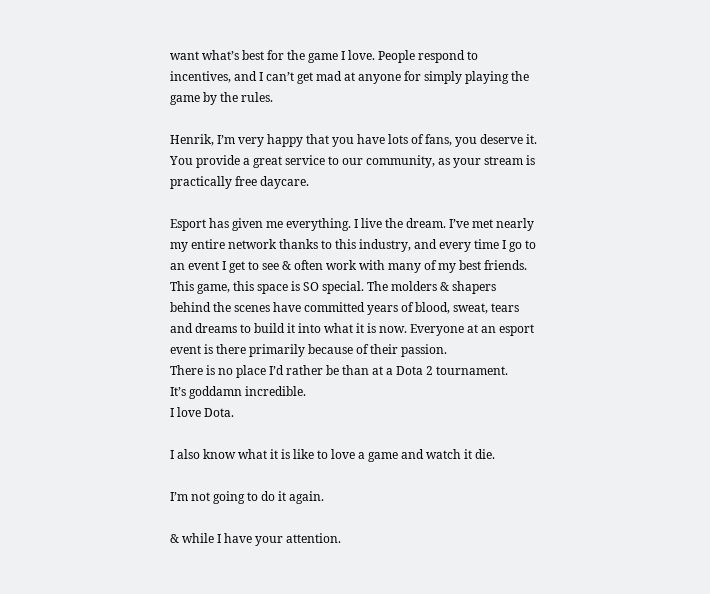want what’s best for the game I love. People respond to incentives, and I can’t get mad at anyone for simply playing the game by the rules.

Henrik, I’m very happy that you have lots of fans, you deserve it. You provide a great service to our community, as your stream is practically free daycare.

Esport has given me everything. I live the dream. I’ve met nearly my entire network thanks to this industry, and every time I go to an event I get to see & often work with many of my best friends. This game, this space is SO special. The molders & shapers behind the scenes have committed years of blood, sweat, tears and dreams to build it into what it is now. Everyone at an esport event is there primarily because of their passion.
There is no place I’d rather be than at a Dota 2 tournament.
It’s goddamn incredible.
I love Dota.

I also know what it is like to love a game and watch it die.

I’m not going to do it again.

& while I have your attention.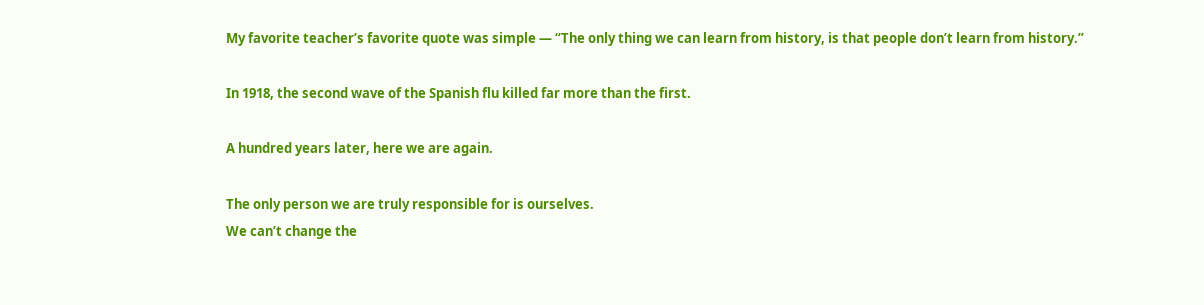My favorite teacher’s favorite quote was simple — “The only thing we can learn from history, is that people don’t learn from history.”

In 1918, the second wave of the Spanish flu killed far more than the first.

A hundred years later, here we are again.

The only person we are truly responsible for is ourselves.
We can’t change the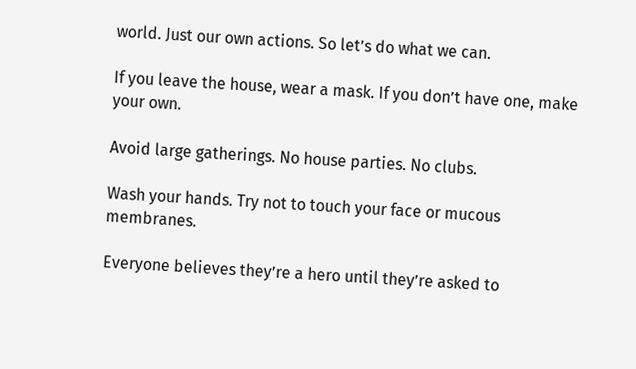world. Just our own actions. So let’s do what we can.

If you leave the house, wear a mask. If you don’t have one, make your own.

Avoid large gatherings. No house parties. No clubs.

Wash your hands. Try not to touch your face or mucous membranes.

Everyone believes they’re a hero until they’re asked to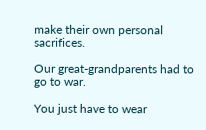make their own personal sacrifices.

Our great-grandparents had to go to war.

You just have to wear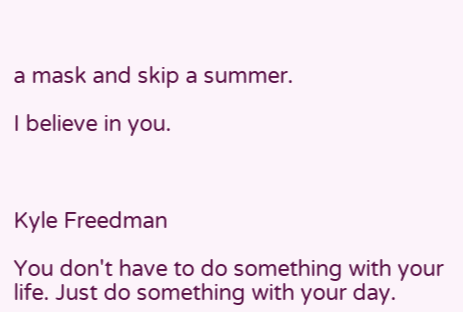a mask and skip a summer.

I believe in you.



Kyle Freedman

You don't have to do something with your life. Just do something with your day.